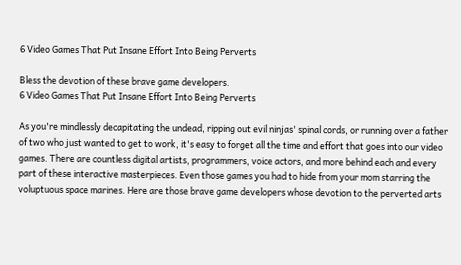6 Video Games That Put Insane Effort Into Being Perverts

Bless the devotion of these brave game developers.
6 Video Games That Put Insane Effort Into Being Perverts

As you're mindlessly decapitating the undead, ripping out evil ninjas' spinal cords, or running over a father of two who just wanted to get to work, it's easy to forget all the time and effort that goes into our video games. There are countless digital artists, programmers, voice actors, and more behind each and every part of these interactive masterpieces. Even those games you had to hide from your mom starring the voluptuous space marines. Here are those brave game developers whose devotion to the perverted arts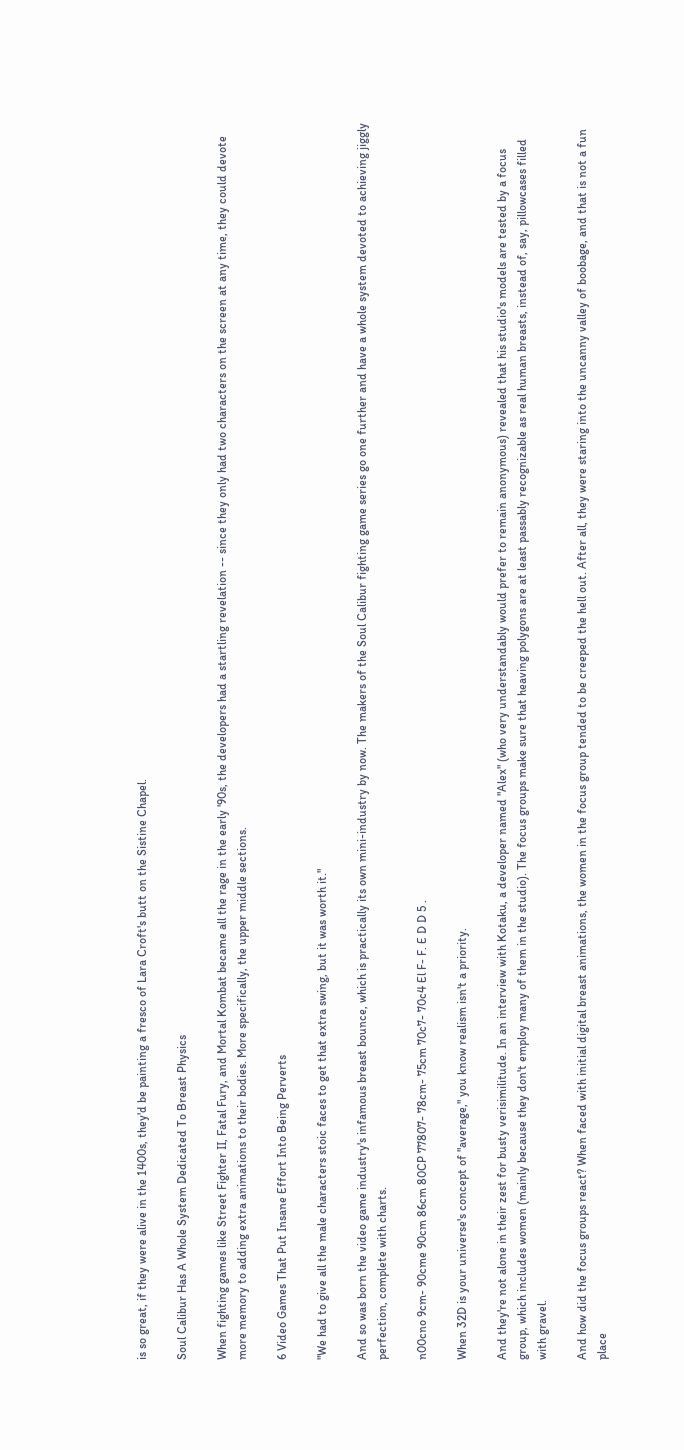is so great, if they were alive in the 1400s, they'd be painting a fresco of Lara Croft's butt on the Sistine Chapel.

Soul Calibur Has A Whole System Dedicated To Breast Physics

When fighting games like Street Fighter II, Fatal Fury, and Mortal Kombat became all the rage in the early '90s, the developers had a startling revelation -- since they only had two characters on the screen at any time, they could devote more memory to adding extra animations to their bodies. More specifically, the upper middle sections.

6 Video Games That Put Insane Effort Into Being Perverts

"We had to give all the male characters stoic faces to get that extra swing, but it was worth it."

And so was born the video game industry's infamous breast bounce, which is practically its own mini-industry by now. The makers of the Soul Calibur fighting game series go one further and have a whole system devoted to achieving jiggly perfection, complete with charts.

n00cno 9cm- 90cme 90cm 86cm 80CP 77807- 78cm- 75cm 70c7- 70c4 El F- F. E D D 5 .

When 32D is your universe's concept of "average," you know realism isn't a priority.

And they're not alone in their zest for busty verisimilitude. In an interview with Kotaku, a developer named "Alex" (who very understandably would prefer to remain anonymous) revealed that his studio's models are tested by a focus group, which includes women (mainly because they don't employ many of them in the studio). The focus groups make sure that heaving polygons are at least passably recognizable as real human breasts, instead of, say, pillowcases filled with gravel.

And how did the focus groups react? When faced with initial digital breast animations, the women in the focus group tended to be creeped the hell out. After all, they were staring into the uncanny valley of boobage, and that is not a fun place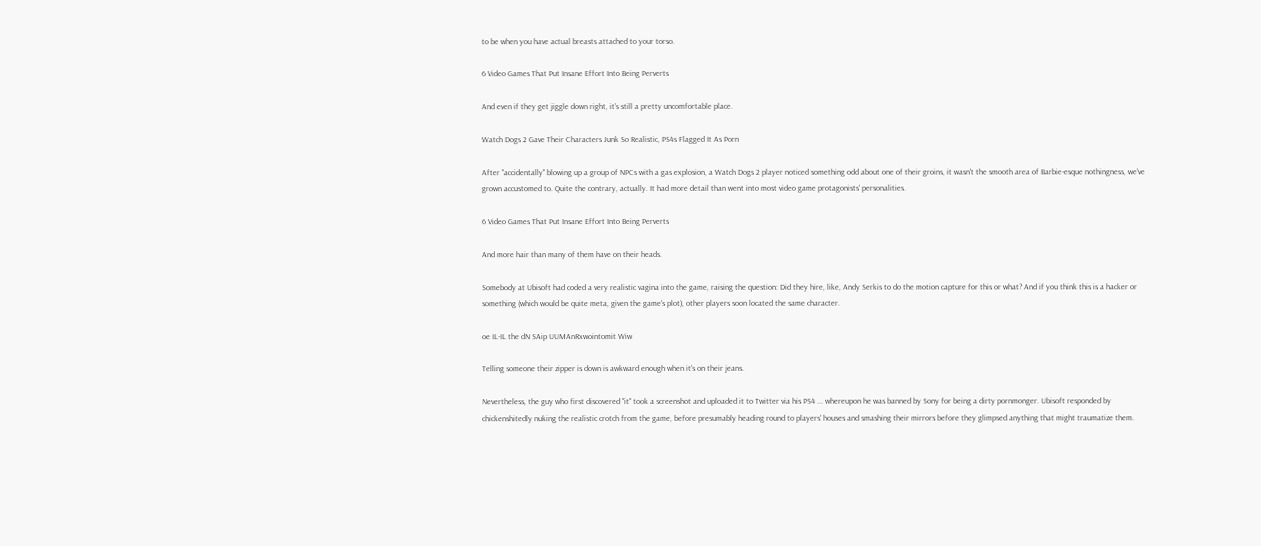to be when you have actual breasts attached to your torso.

6 Video Games That Put Insane Effort Into Being Perverts

And even if they get jiggle down right, it's still a pretty uncomfortable place.

Watch Dogs 2 Gave Their Characters Junk So Realistic, PS4s Flagged It As Porn

After "accidentally" blowing up a group of NPCs with a gas explosion, a Watch Dogs 2 player noticed something odd about one of their groins, it wasn't the smooth area of Barbie-esque nothingness, we've grown accustomed to. Quite the contrary, actually. It had more detail than went into most video game protagonists' personalities.

6 Video Games That Put Insane Effort Into Being Perverts

And more hair than many of them have on their heads.

Somebody at Ubisoft had coded a very realistic vagina into the game, raising the question: Did they hire, like, Andy Serkis to do the motion capture for this or what? And if you think this is a hacker or something (which would be quite meta, given the game's plot), other players soon located the same character.

oe IL-IL the dN SAip UUMAnRxwointomit Wiw

Telling someone their zipper is down is awkward enough when it's on their jeans.

Nevertheless, the guy who first discovered "it" took a screenshot and uploaded it to Twitter via his PS4 ... whereupon he was banned by Sony for being a dirty pornmonger. Ubisoft responded by chickenshitedly nuking the realistic crotch from the game, before presumably heading round to players' houses and smashing their mirrors before they glimpsed anything that might traumatize them.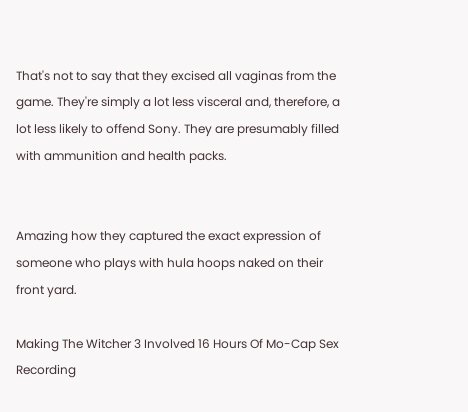That's not to say that they excised all vaginas from the game. They're simply a lot less visceral and, therefore, a lot less likely to offend Sony. They are presumably filled with ammunition and health packs.


Amazing how they captured the exact expression of someone who plays with hula hoops naked on their front yard.

Making The Witcher 3 Involved 16 Hours Of Mo-Cap Sex Recording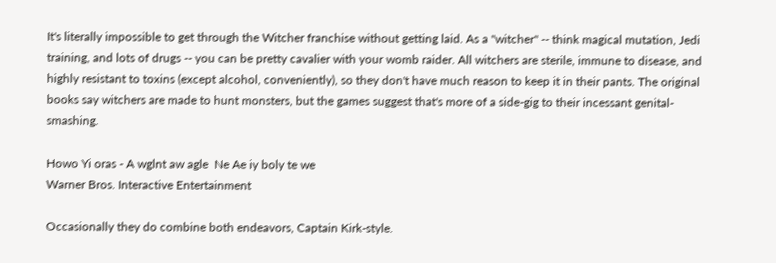It's literally impossible to get through the Witcher franchise without getting laid. As a "witcher" -- think magical mutation, Jedi training, and lots of drugs -- you can be pretty cavalier with your womb raider. All witchers are sterile, immune to disease, and highly resistant to toxins (except alcohol, conveniently), so they don't have much reason to keep it in their pants. The original books say witchers are made to hunt monsters, but the games suggest that's more of a side-gig to their incessant genital-smashing.

Howo Yi oras - A wglnt aw agle  Ne Ae iy boly te we
Warner Bros. Interactive Entertainment

Occasionally they do combine both endeavors, Captain Kirk-style.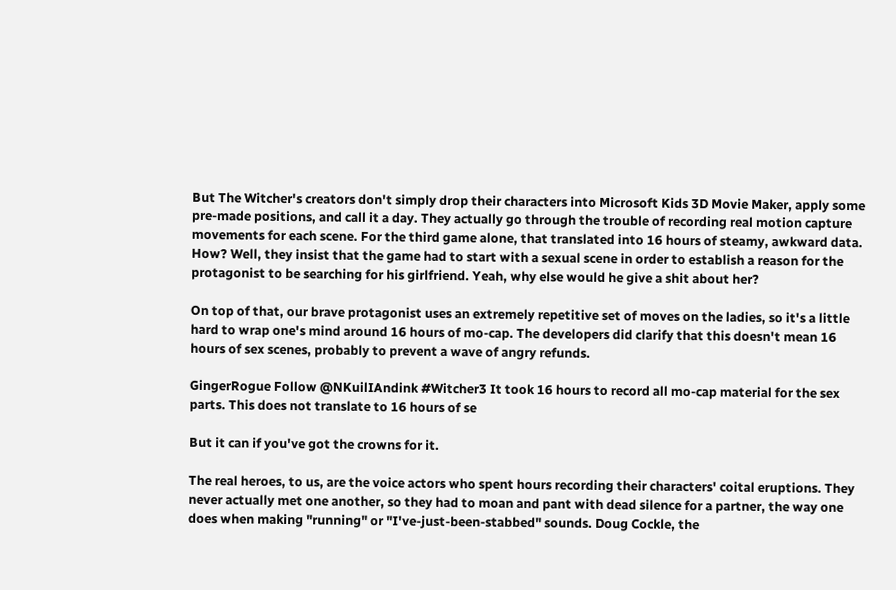But The Witcher's creators don't simply drop their characters into Microsoft Kids 3D Movie Maker, apply some pre-made positions, and call it a day. They actually go through the trouble of recording real motion capture movements for each scene. For the third game alone, that translated into 16 hours of steamy, awkward data. How? Well, they insist that the game had to start with a sexual scene in order to establish a reason for the protagonist to be searching for his girlfriend. Yeah, why else would he give a shit about her?

On top of that, our brave protagonist uses an extremely repetitive set of moves on the ladies, so it's a little hard to wrap one's mind around 16 hours of mo-cap. The developers did clarify that this doesn't mean 16 hours of sex scenes, probably to prevent a wave of angry refunds.

GingerRogue Follow @NKuilIAndink #Witcher3 It took 16 hours to record all mo-cap material for the sex parts. This does not translate to 16 hours of se

But it can if you've got the crowns for it.

The real heroes, to us, are the voice actors who spent hours recording their characters' coital eruptions. They never actually met one another, so they had to moan and pant with dead silence for a partner, the way one does when making "running" or "I've-just-been-stabbed" sounds. Doug Cockle, the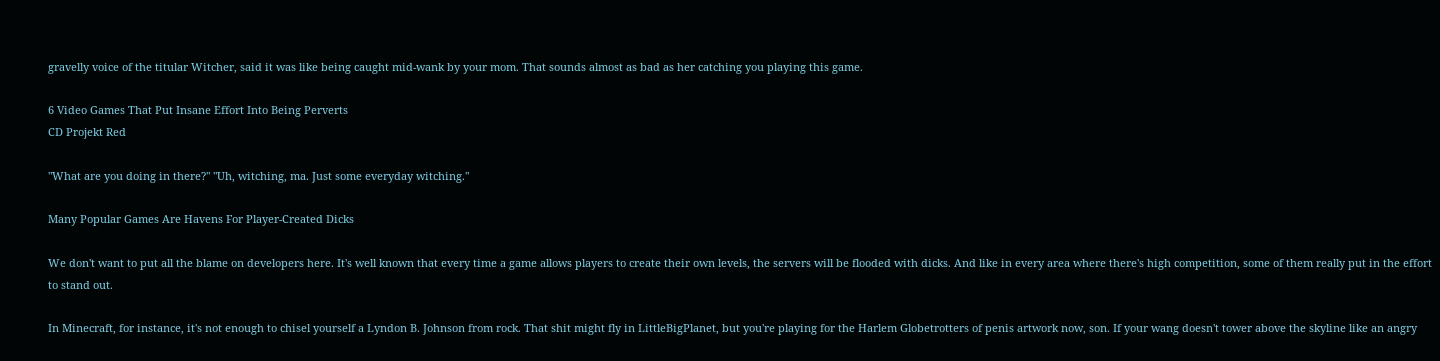gravelly voice of the titular Witcher, said it was like being caught mid-wank by your mom. That sounds almost as bad as her catching you playing this game.

6 Video Games That Put Insane Effort Into Being Perverts
CD Projekt Red

"What are you doing in there?" "Uh, witching, ma. Just some everyday witching."

Many Popular Games Are Havens For Player-Created Dicks

We don't want to put all the blame on developers here. It's well known that every time a game allows players to create their own levels, the servers will be flooded with dicks. And like in every area where there's high competition, some of them really put in the effort to stand out.

In Minecraft, for instance, it's not enough to chisel yourself a Lyndon B. Johnson from rock. That shit might fly in LittleBigPlanet, but you're playing for the Harlem Globetrotters of penis artwork now, son. If your wang doesn't tower above the skyline like an angry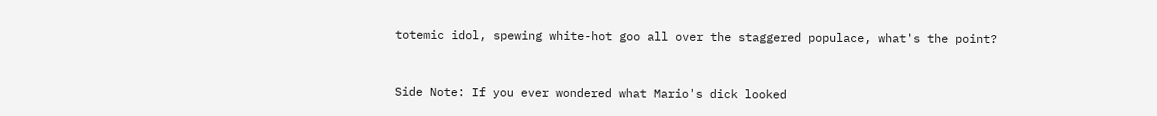totemic idol, spewing white-hot goo all over the staggered populace, what's the point?



Side Note: If you ever wondered what Mario's dick looked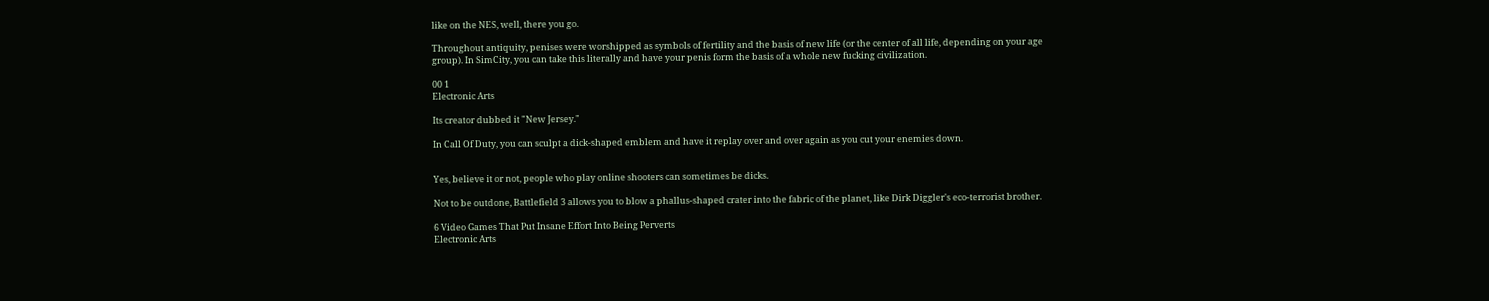like on the NES, well, there you go.

Throughout antiquity, penises were worshipped as symbols of fertility and the basis of new life (or the center of all life, depending on your age group). In SimCity, you can take this literally and have your penis form the basis of a whole new fucking civilization.

00 1
Electronic Arts

Its creator dubbed it "New Jersey."

In Call Of Duty, you can sculpt a dick-shaped emblem and have it replay over and over again as you cut your enemies down.


Yes, believe it or not, people who play online shooters can sometimes be dicks.

Not to be outdone, Battlefield 3 allows you to blow a phallus-shaped crater into the fabric of the planet, like Dirk Diggler's eco-terrorist brother.

6 Video Games That Put Insane Effort Into Being Perverts
Electronic Arts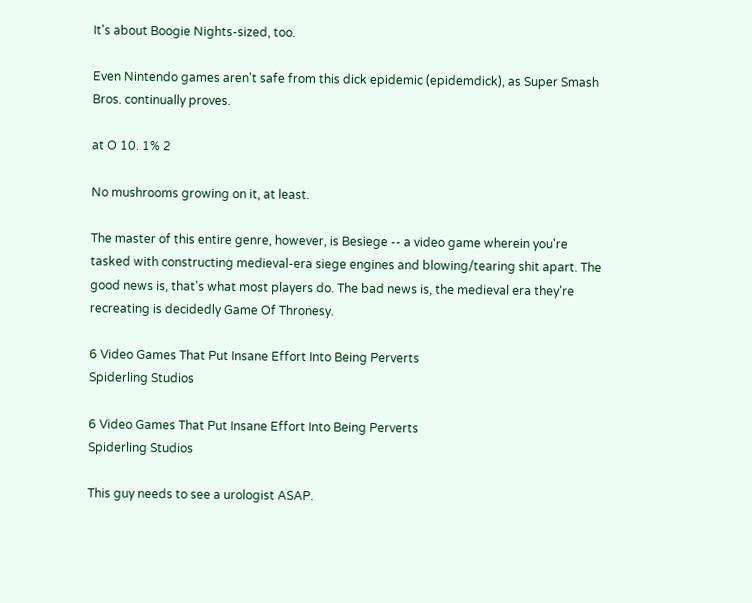It's about Boogie Nights-sized, too.

Even Nintendo games aren't safe from this dick epidemic (epidemdick), as Super Smash Bros. continually proves.

at O 10. 1% 2

No mushrooms growing on it, at least.

The master of this entire genre, however, is Besiege -- a video game wherein you're tasked with constructing medieval-era siege engines and blowing/tearing shit apart. The good news is, that's what most players do. The bad news is, the medieval era they're recreating is decidedly Game Of Thronesy.

6 Video Games That Put Insane Effort Into Being Perverts
Spiderling Studios

6 Video Games That Put Insane Effort Into Being Perverts
Spiderling Studios

This guy needs to see a urologist ASAP.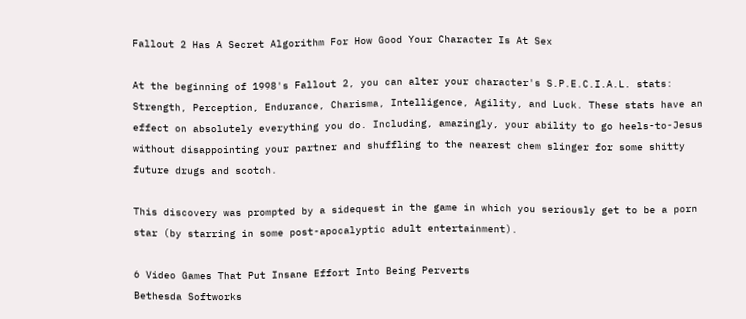Fallout 2 Has A Secret Algorithm For How Good Your Character Is At Sex

At the beginning of 1998's Fallout 2, you can alter your character's S.P.E.C.I.A.L. stats: Strength, Perception, Endurance, Charisma, Intelligence, Agility, and Luck. These stats have an effect on absolutely everything you do. Including, amazingly, your ability to go heels-to-Jesus without disappointing your partner and shuffling to the nearest chem slinger for some shitty future drugs and scotch.

This discovery was prompted by a sidequest in the game in which you seriously get to be a porn star (by starring in some post-apocalyptic adult entertainment).

6 Video Games That Put Insane Effort Into Being Perverts
Bethesda Softworks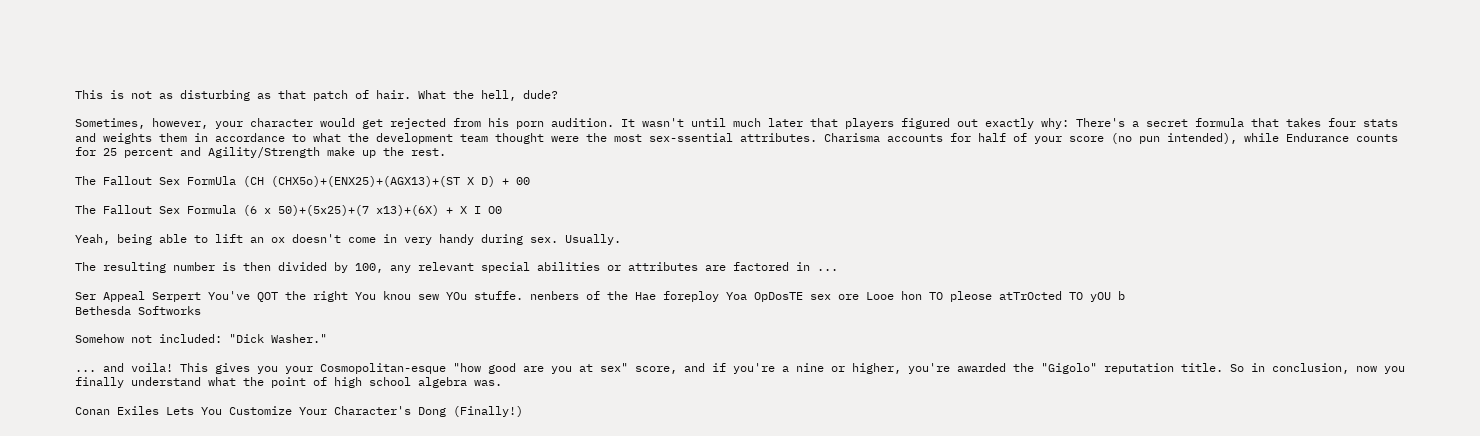This is not as disturbing as that patch of hair. What the hell, dude?

Sometimes, however, your character would get rejected from his porn audition. It wasn't until much later that players figured out exactly why: There's a secret formula that takes four stats and weights them in accordance to what the development team thought were the most sex-ssential attributes. Charisma accounts for half of your score (no pun intended), while Endurance counts for 25 percent and Agility/Strength make up the rest.

The Fallout Sex FormUla (CH (CHX5o)+(ENX25)+(AGX13)+(ST X D) + 00

The Fallout Sex Formula (6 x 50)+(5x25)+(7 x13)+(6X) + X I O0

Yeah, being able to lift an ox doesn't come in very handy during sex. Usually.

The resulting number is then divided by 100, any relevant special abilities or attributes are factored in ...

Ser Appeal Serpert You've QOT the right You knou sew YOu stuffe. nenbers of the Hae foreploy Yoa OpDosTE sex ore Looe hon TO pleose atTrOcted TO yOU b
Bethesda Softworks

Somehow not included: "Dick Washer."

... and voila! This gives you your Cosmopolitan-esque "how good are you at sex" score, and if you're a nine or higher, you're awarded the "Gigolo" reputation title. So in conclusion, now you finally understand what the point of high school algebra was.

Conan Exiles Lets You Customize Your Character's Dong (Finally!)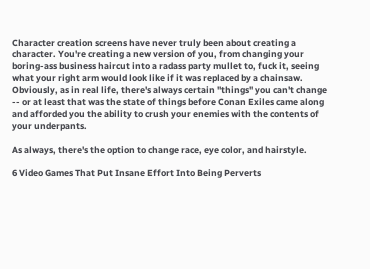Character creation screens have never truly been about creating a character. You're creating a new version of you, from changing your boring-ass business haircut into a radass party mullet to, fuck it, seeing what your right arm would look like if it was replaced by a chainsaw. Obviously, as in real life, there's always certain "things" you can't change -- or at least that was the state of things before Conan Exiles came along and afforded you the ability to crush your enemies with the contents of your underpants.

As always, there's the option to change race, eye color, and hairstyle.

6 Video Games That Put Insane Effort Into Being Perverts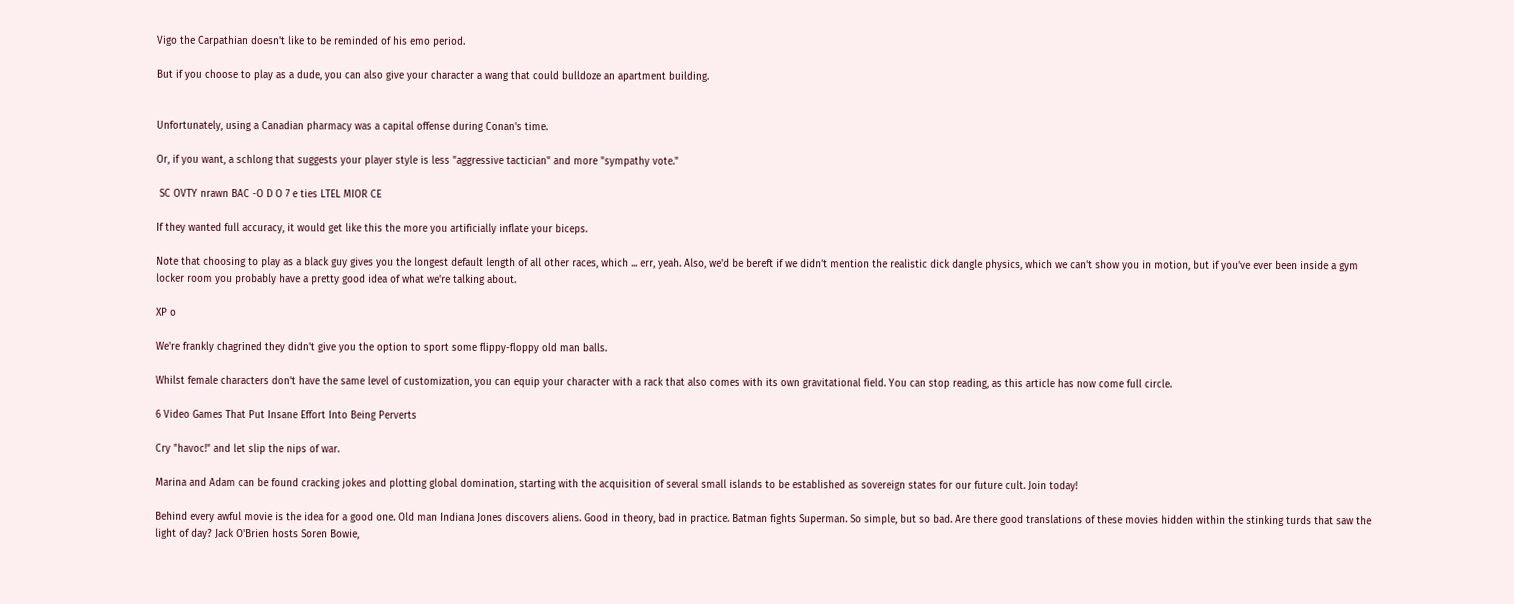Vigo the Carpathian doesn't like to be reminded of his emo period.

But if you choose to play as a dude, you can also give your character a wang that could bulldoze an apartment building.


Unfortunately, using a Canadian pharmacy was a capital offense during Conan's time.

Or, if you want, a schlong that suggests your player style is less "aggressive tactician" and more "sympathy vote."

 SC OVTY nrawn BAC -O D O 7 e ties LTEL MIOR CE

If they wanted full accuracy, it would get like this the more you artificially inflate your biceps.

Note that choosing to play as a black guy gives you the longest default length of all other races, which ... err, yeah. Also, we'd be bereft if we didn't mention the realistic dick dangle physics, which we can't show you in motion, but if you've ever been inside a gym locker room you probably have a pretty good idea of what we're talking about.

XP o

We're frankly chagrined they didn't give you the option to sport some flippy-floppy old man balls.

Whilst female characters don't have the same level of customization, you can equip your character with a rack that also comes with its own gravitational field. You can stop reading, as this article has now come full circle.

6 Video Games That Put Insane Effort Into Being Perverts

Cry "havoc!" and let slip the nips of war.

Marina and Adam can be found cracking jokes and plotting global domination, starting with the acquisition of several small islands to be established as sovereign states for our future cult. Join today!

Behind every awful movie is the idea for a good one. Old man Indiana Jones discovers aliens. Good in theory, bad in practice. Batman fights Superman. So simple, but so bad. Are there good translations of these movies hidden within the stinking turds that saw the light of day? Jack O'Brien hosts Soren Bowie,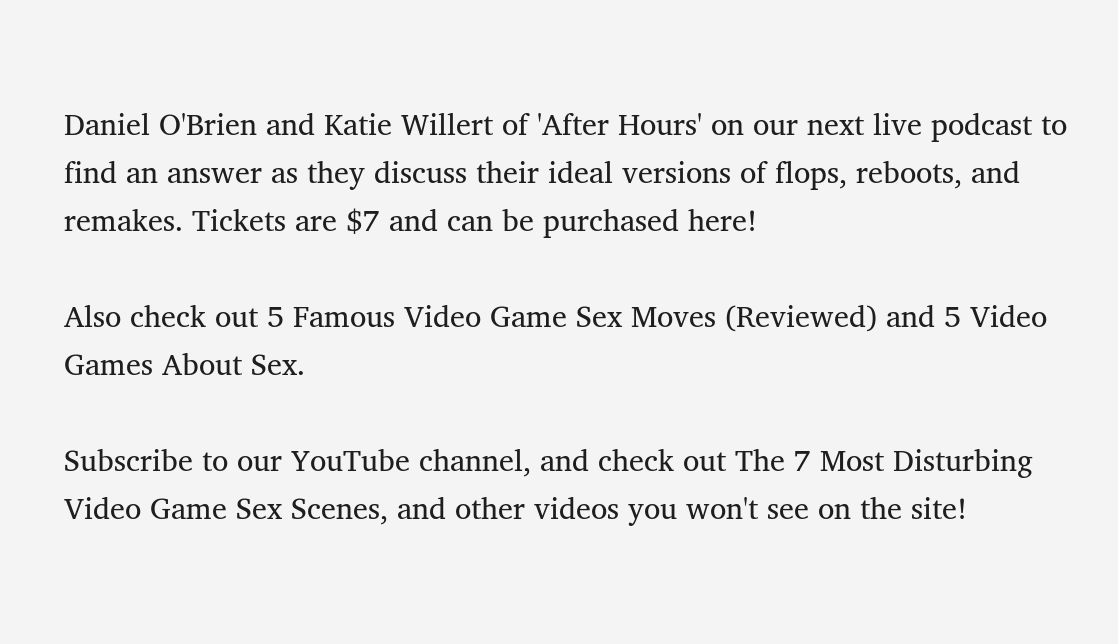Daniel O'Brien and Katie Willert of 'After Hours' on our next live podcast to find an answer as they discuss their ideal versions of flops, reboots, and remakes. Tickets are $7 and can be purchased here!

Also check out 5 Famous Video Game Sex Moves (Reviewed) and 5 Video Games About Sex.

Subscribe to our YouTube channel, and check out The 7 Most Disturbing Video Game Sex Scenes, and other videos you won't see on the site!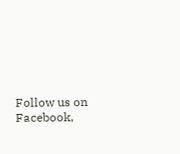Follow us on Facebook,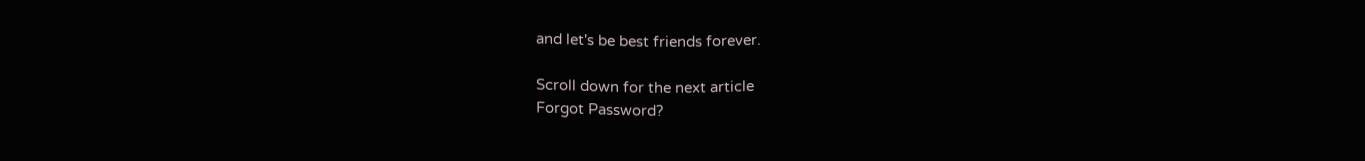and let's be best friends forever.

Scroll down for the next article
Forgot Password?